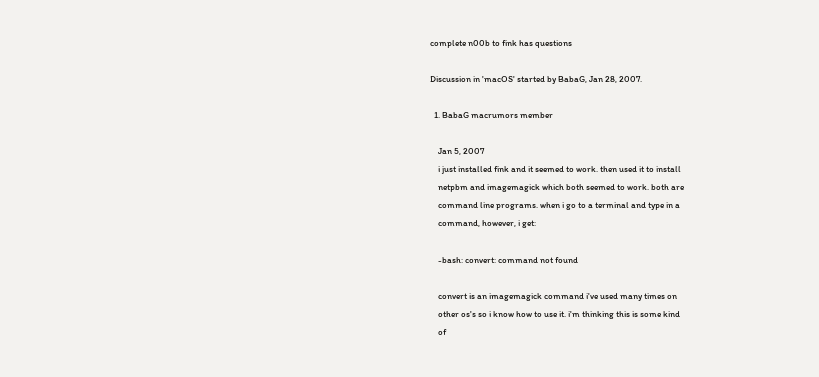complete n00b to fink has questions

Discussion in 'macOS' started by BabaG, Jan 28, 2007.

  1. BabaG macrumors member

    Jan 5, 2007
    i just installed fink and it seemed to work. then used it to install
    netpbm and imagemagick which both seemed to work. both are
    command line programs. when i go to a terminal and type in a
    command, however, i get:

    -bash: convert: command not found

    convert is an imagemagick command i've used many times on
    other os's so i know how to use it. i'm thinking this is some kind
    of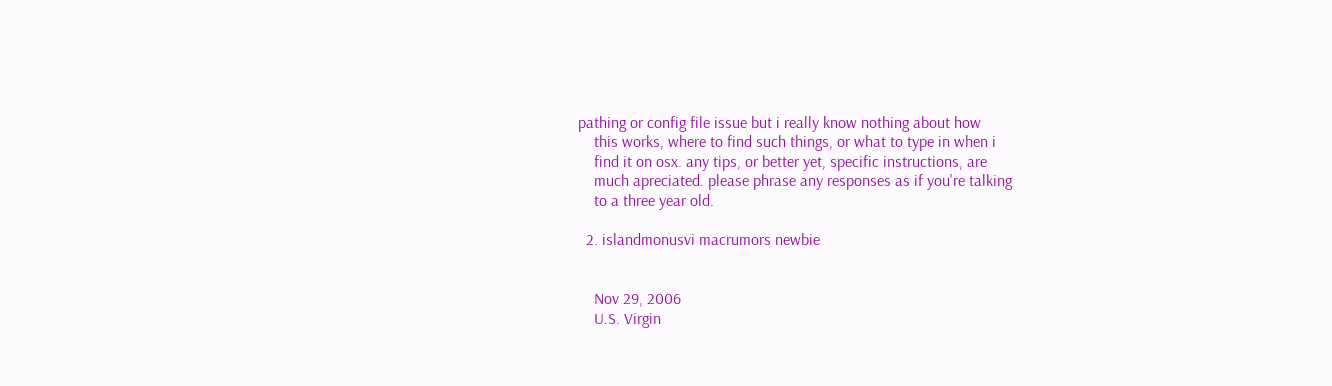pathing or config file issue but i really know nothing about how
    this works, where to find such things, or what to type in when i
    find it on osx. any tips, or better yet, specific instructions, are
    much apreciated. please phrase any responses as if you're talking
    to a three year old.

  2. islandmonusvi macrumors newbie


    Nov 29, 2006
    U.S. Virgin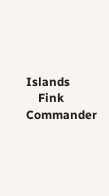Islands
    Fink Commander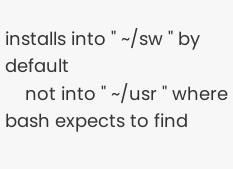installs into " ~/sw " by default
    not into " ~/usr " where bash expects to find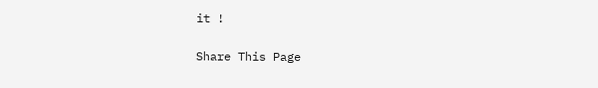it !

Share This Page